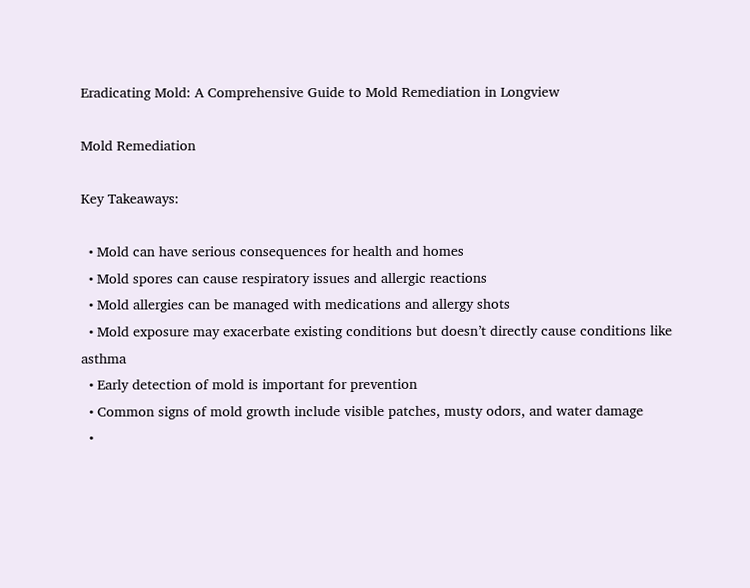Eradicating Mold: A Comprehensive Guide to Mold Remediation in Longview

Mold Remediation

Key Takeaways:

  • Mold can have serious consequences for health and homes
  • Mold spores can cause respiratory issues and allergic reactions
  • Mold allergies can be managed with medications and allergy shots
  • Mold exposure may exacerbate existing conditions but doesn’t directly cause conditions like asthma
  • Early detection of mold is important for prevention
  • Common signs of mold growth include visible patches, musty odors, and water damage
  •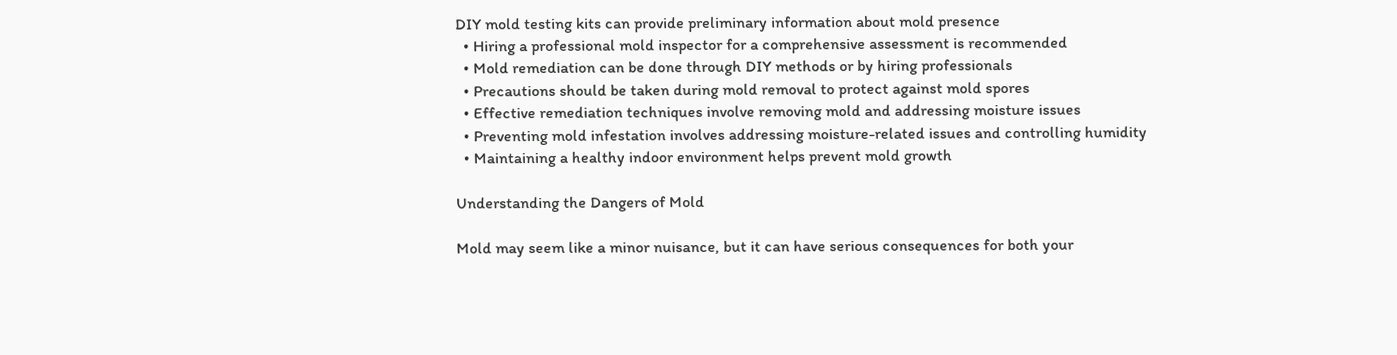DIY mold testing kits can provide preliminary information about mold presence
  • Hiring a professional mold inspector for a comprehensive assessment is recommended
  • Mold remediation can be done through DIY methods or by hiring professionals
  • Precautions should be taken during mold removal to protect against mold spores
  • Effective remediation techniques involve removing mold and addressing moisture issues
  • Preventing mold infestation involves addressing moisture-related issues and controlling humidity
  • Maintaining a healthy indoor environment helps prevent mold growth

Understanding the Dangers of Mold

Mold may seem like a minor nuisance, but it can have serious consequences for both your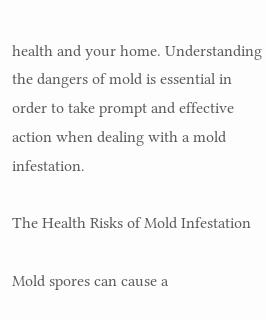health and your home. Understanding the dangers of mold is essential in order to take prompt and effective action when dealing with a mold infestation.

The Health Risks of Mold Infestation

Mold spores can cause a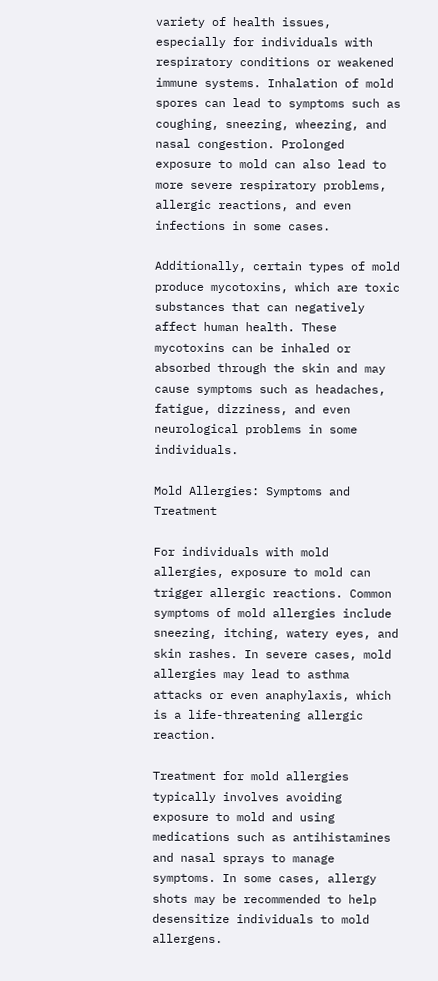variety of health issues, especially for individuals with respiratory conditions or weakened immune systems. Inhalation of mold spores can lead to symptoms such as coughing, sneezing, wheezing, and nasal congestion. Prolonged exposure to mold can also lead to more severe respiratory problems, allergic reactions, and even infections in some cases.

Additionally, certain types of mold produce mycotoxins, which are toxic substances that can negatively affect human health. These mycotoxins can be inhaled or absorbed through the skin and may cause symptoms such as headaches, fatigue, dizziness, and even neurological problems in some individuals.

Mold Allergies: Symptoms and Treatment

For individuals with mold allergies, exposure to mold can trigger allergic reactions. Common symptoms of mold allergies include sneezing, itching, watery eyes, and skin rashes. In severe cases, mold allergies may lead to asthma attacks or even anaphylaxis, which is a life-threatening allergic reaction.

Treatment for mold allergies typically involves avoiding exposure to mold and using medications such as antihistamines and nasal sprays to manage symptoms. In some cases, allergy shots may be recommended to help desensitize individuals to mold allergens.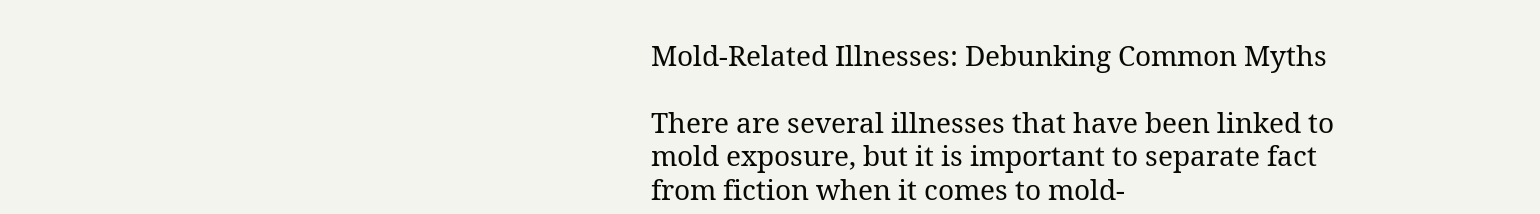Mold-Related Illnesses: Debunking Common Myths

There are several illnesses that have been linked to mold exposure, but it is important to separate fact from fiction when it comes to mold-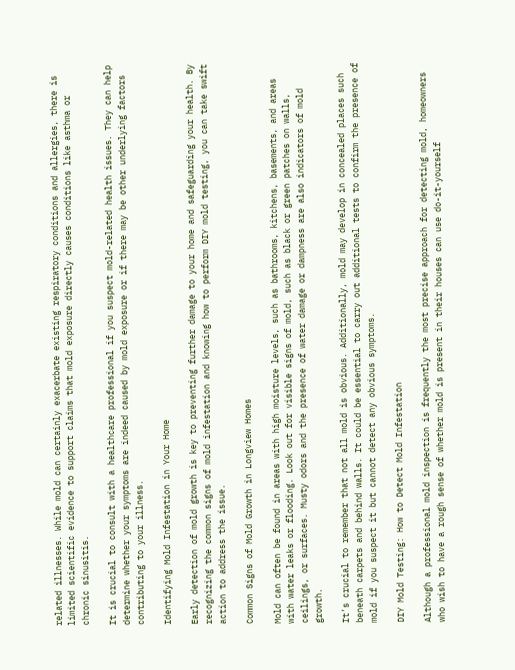related illnesses. While mold can certainly exacerbate existing respiratory conditions and allergies, there is limited scientific evidence to support claims that mold exposure directly causes conditions like asthma or chronic sinusitis.

It is crucial to consult with a healthcare professional if you suspect mold-related health issues. They can help determine whether your symptoms are indeed caused by mold exposure or if there may be other underlying factors contributing to your illness.

Identifying Mold Infestation in Your Home

Early detection of mold growth is key to preventing further damage to your home and safeguarding your health. By recognizing the common signs of mold infestation and knowing how to perform DIY mold testing, you can take swift action to address the issue.

Common Signs of Mold Growth in Longview Homes

Mold can often be found in areas with high moisture levels, such as bathrooms, kitchens, basements, and areas with water leaks or flooding. Look out for visible signs of mold, such as black or green patches on walls, ceilings, or surfaces. Musty odors and the presence of water damage or dampness are also indicators of mold growth.

It’s crucial to remember that not all mold is obvious. Additionally, mold may develop in concealed places such beneath carpets and behind walls. It could be essential to carry out additional tests to confirm the presence of mold if you suspect it but cannot detect any obvious symptoms.

DIY Mold Testing: How to Detect Mold Infestation

Although a professional mold inspection is frequently the most precise approach for detecting mold, homeowners who wish to have a rough sense of whether mold is present in their houses can use do-it-yourself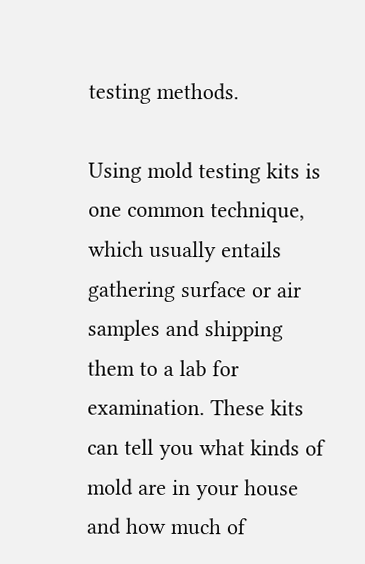testing methods.

Using mold testing kits is one common technique, which usually entails gathering surface or air samples and shipping them to a lab for examination. These kits can tell you what kinds of mold are in your house and how much of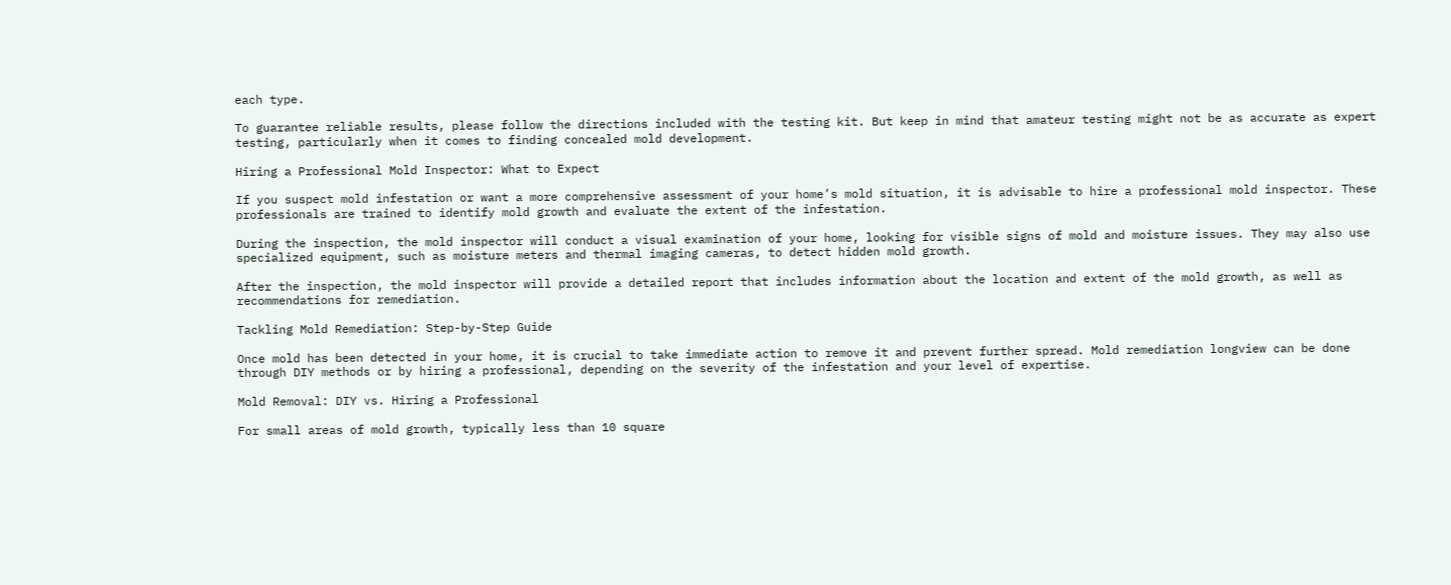each type.

To guarantee reliable results, please follow the directions included with the testing kit. But keep in mind that amateur testing might not be as accurate as expert testing, particularly when it comes to finding concealed mold development.

Hiring a Professional Mold Inspector: What to Expect

If you suspect mold infestation or want a more comprehensive assessment of your home’s mold situation, it is advisable to hire a professional mold inspector. These professionals are trained to identify mold growth and evaluate the extent of the infestation.

During the inspection, the mold inspector will conduct a visual examination of your home, looking for visible signs of mold and moisture issues. They may also use specialized equipment, such as moisture meters and thermal imaging cameras, to detect hidden mold growth.

After the inspection, the mold inspector will provide a detailed report that includes information about the location and extent of the mold growth, as well as recommendations for remediation.

Tackling Mold Remediation: Step-by-Step Guide

Once mold has been detected in your home, it is crucial to take immediate action to remove it and prevent further spread. Mold remediation longview can be done through DIY methods or by hiring a professional, depending on the severity of the infestation and your level of expertise.

Mold Removal: DIY vs. Hiring a Professional

For small areas of mold growth, typically less than 10 square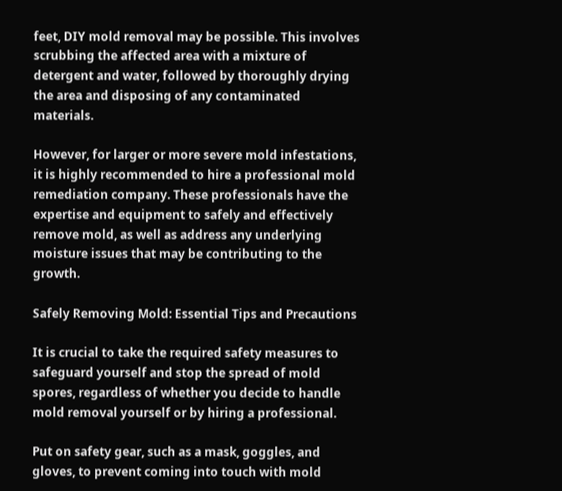feet, DIY mold removal may be possible. This involves scrubbing the affected area with a mixture of detergent and water, followed by thoroughly drying the area and disposing of any contaminated materials.

However, for larger or more severe mold infestations, it is highly recommended to hire a professional mold remediation company. These professionals have the expertise and equipment to safely and effectively remove mold, as well as address any underlying moisture issues that may be contributing to the growth.

Safely Removing Mold: Essential Tips and Precautions

It is crucial to take the required safety measures to safeguard yourself and stop the spread of mold spores, regardless of whether you decide to handle mold removal yourself or by hiring a professional.

Put on safety gear, such as a mask, goggles, and gloves, to prevent coming into touch with mold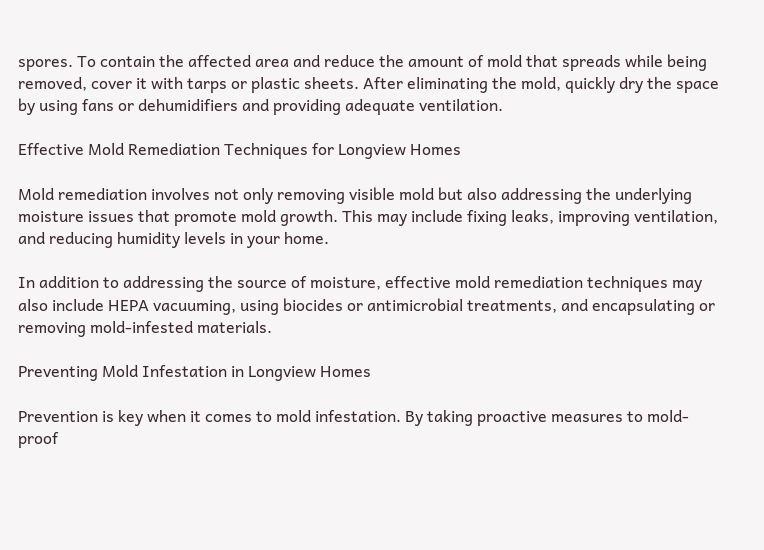spores. To contain the affected area and reduce the amount of mold that spreads while being removed, cover it with tarps or plastic sheets. After eliminating the mold, quickly dry the space by using fans or dehumidifiers and providing adequate ventilation.

Effective Mold Remediation Techniques for Longview Homes

Mold remediation involves not only removing visible mold but also addressing the underlying moisture issues that promote mold growth. This may include fixing leaks, improving ventilation, and reducing humidity levels in your home.

In addition to addressing the source of moisture, effective mold remediation techniques may also include HEPA vacuuming, using biocides or antimicrobial treatments, and encapsulating or removing mold-infested materials.

Preventing Mold Infestation in Longview Homes

Prevention is key when it comes to mold infestation. By taking proactive measures to mold-proof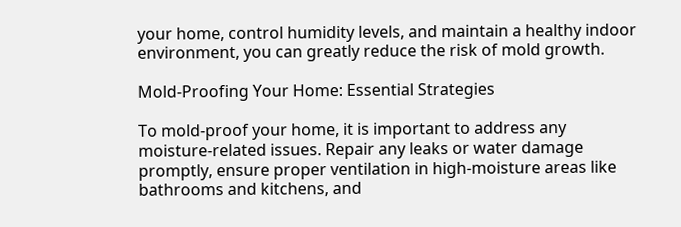your home, control humidity levels, and maintain a healthy indoor environment, you can greatly reduce the risk of mold growth.

Mold-Proofing Your Home: Essential Strategies

To mold-proof your home, it is important to address any moisture-related issues. Repair any leaks or water damage promptly, ensure proper ventilation in high-moisture areas like bathrooms and kitchens, and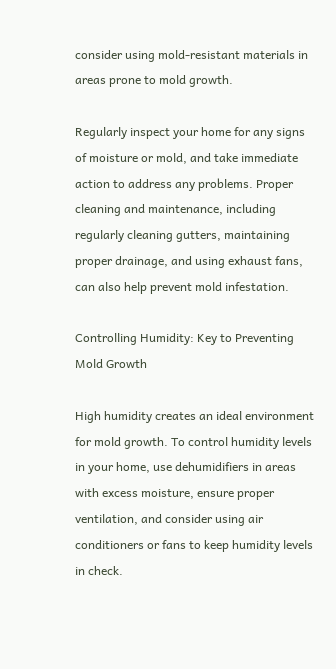consider using mold-resistant materials in areas prone to mold growth.

Regularly inspect your home for any signs of moisture or mold, and take immediate action to address any problems. Proper cleaning and maintenance, including regularly cleaning gutters, maintaining proper drainage, and using exhaust fans, can also help prevent mold infestation.

Controlling Humidity: Key to Preventing Mold Growth

High humidity creates an ideal environment for mold growth. To control humidity levels in your home, use dehumidifiers in areas with excess moisture, ensure proper ventilation, and consider using air conditioners or fans to keep humidity levels in check.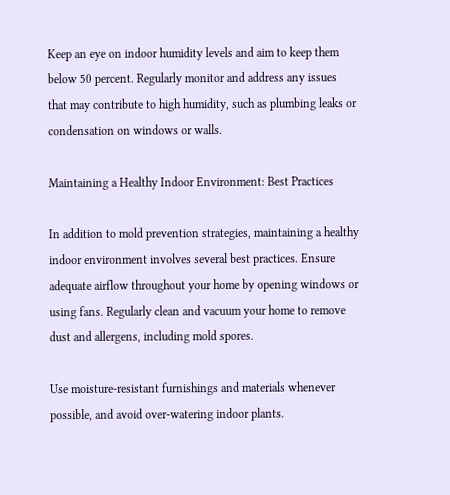Keep an eye on indoor humidity levels and aim to keep them below 50 percent. Regularly monitor and address any issues that may contribute to high humidity, such as plumbing leaks or condensation on windows or walls.

Maintaining a Healthy Indoor Environment: Best Practices

In addition to mold prevention strategies, maintaining a healthy indoor environment involves several best practices. Ensure adequate airflow throughout your home by opening windows or using fans. Regularly clean and vacuum your home to remove dust and allergens, including mold spores.

Use moisture-resistant furnishings and materials whenever possible, and avoid over-watering indoor plants.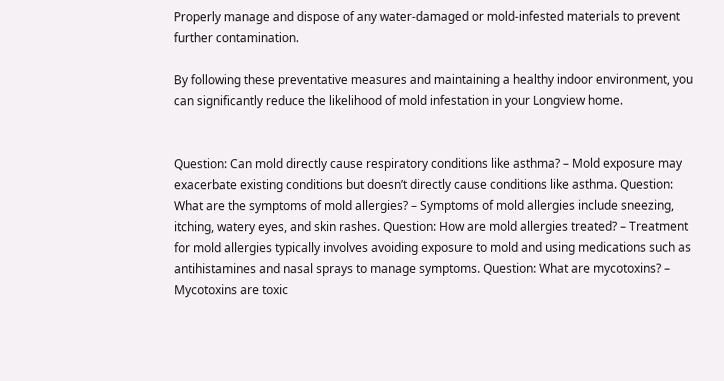Properly manage and dispose of any water-damaged or mold-infested materials to prevent further contamination.

By following these preventative measures and maintaining a healthy indoor environment, you can significantly reduce the likelihood of mold infestation in your Longview home.


Question: Can mold directly cause respiratory conditions like asthma? – Mold exposure may exacerbate existing conditions but doesn’t directly cause conditions like asthma. Question: What are the symptoms of mold allergies? – Symptoms of mold allergies include sneezing, itching, watery eyes, and skin rashes. Question: How are mold allergies treated? – Treatment for mold allergies typically involves avoiding exposure to mold and using medications such as antihistamines and nasal sprays to manage symptoms. Question: What are mycotoxins? – Mycotoxins are toxic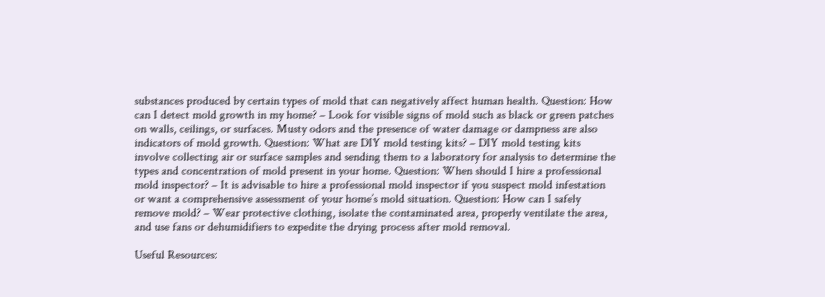substances produced by certain types of mold that can negatively affect human health. Question: How can I detect mold growth in my home? – Look for visible signs of mold such as black or green patches on walls, ceilings, or surfaces. Musty odors and the presence of water damage or dampness are also indicators of mold growth. Question: What are DIY mold testing kits? – DIY mold testing kits involve collecting air or surface samples and sending them to a laboratory for analysis to determine the types and concentration of mold present in your home. Question: When should I hire a professional mold inspector? – It is advisable to hire a professional mold inspector if you suspect mold infestation or want a comprehensive assessment of your home’s mold situation. Question: How can I safely remove mold? – Wear protective clothing, isolate the contaminated area, properly ventilate the area, and use fans or dehumidifiers to expedite the drying process after mold removal.

Useful Resources: